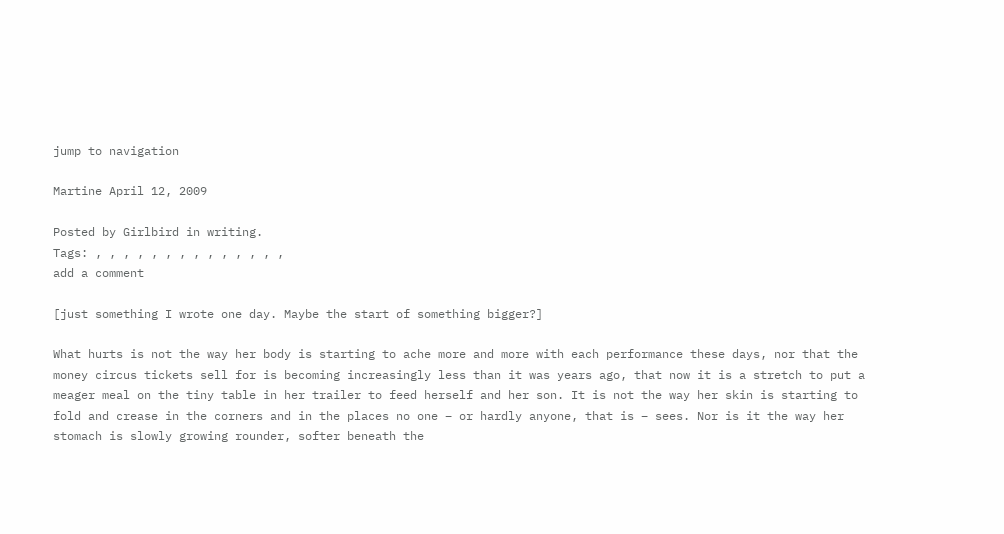jump to navigation

Martine April 12, 2009

Posted by Girlbird in writing.
Tags: , , , , , , , , , , , , , ,
add a comment

[just something I wrote one day. Maybe the start of something bigger?]

What hurts is not the way her body is starting to ache more and more with each performance these days, nor that the money circus tickets sell for is becoming increasingly less than it was years ago, that now it is a stretch to put a meager meal on the tiny table in her trailer to feed herself and her son. It is not the way her skin is starting to fold and crease in the corners and in the places no one – or hardly anyone, that is – sees. Nor is it the way her stomach is slowly growing rounder, softer beneath the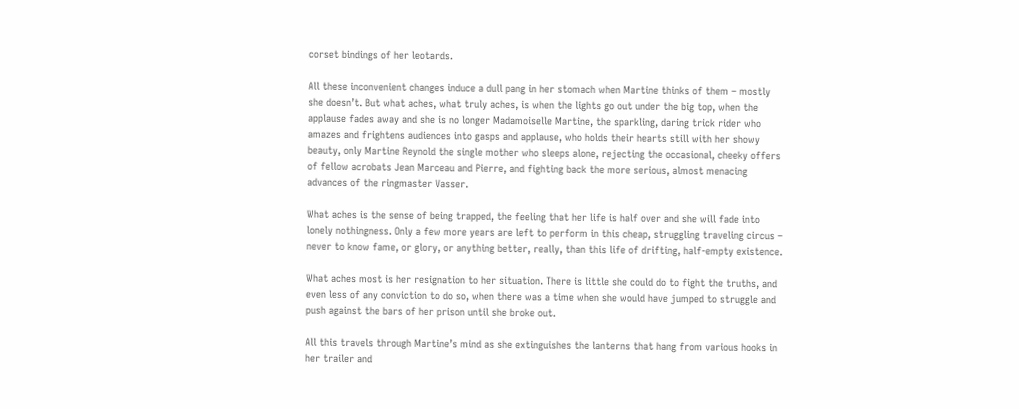corset bindings of her leotards.

All these inconvenient changes induce a dull pang in her stomach when Martine thinks of them – mostly she doesn’t. But what aches, what truly aches, is when the lights go out under the big top, when the applause fades away and she is no longer Madamoiselle Martine, the sparkling, daring trick rider who amazes and frightens audiences into gasps and applause, who holds their hearts still with her showy beauty, only Martine Reynold the single mother who sleeps alone, rejecting the occasional, cheeky offers of fellow acrobats Jean Marceau and Pierre, and fighting back the more serious, almost menacing advances of the ringmaster Vasser.

What aches is the sense of being trapped, the feeling that her life is half over and she will fade into lonely nothingness. Only a few more years are left to perform in this cheap, struggling traveling circus – never to know fame, or glory, or anything better, really, than this life of drifting, half-empty existence.

What aches most is her resignation to her situation. There is little she could do to fight the truths, and even less of any conviction to do so, when there was a time when she would have jumped to struggle and push against the bars of her prison until she broke out.

All this travels through Martine’s mind as she extinguishes the lanterns that hang from various hooks in her trailer and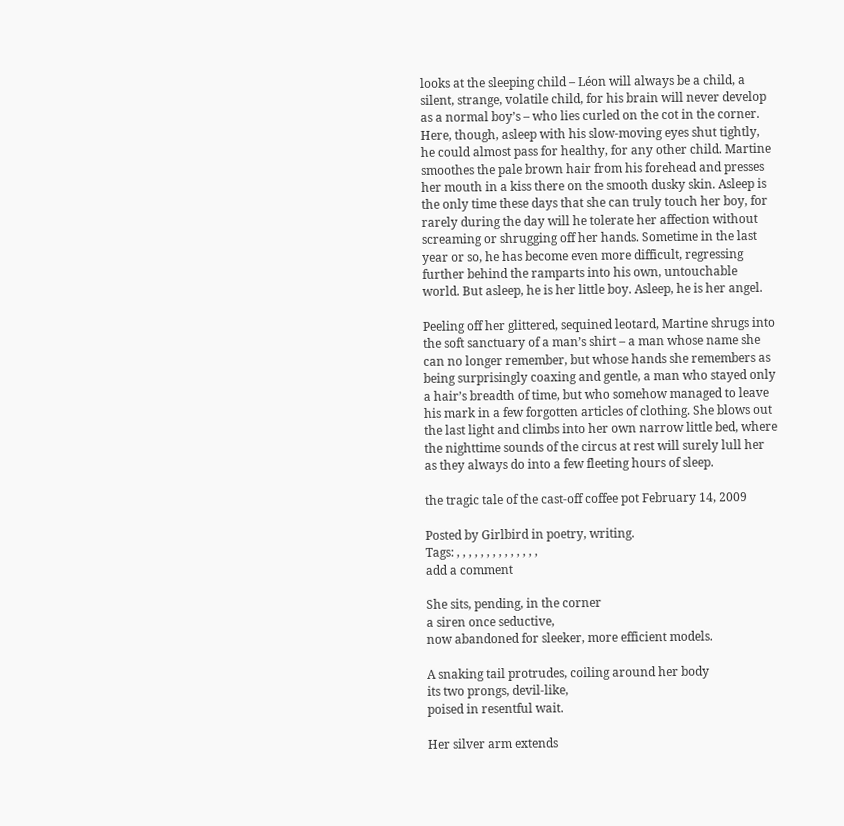looks at the sleeping child – Léon will always be a child, a silent, strange, volatile child, for his brain will never develop as a normal boy’s – who lies curled on the cot in the corner. Here, though, asleep with his slow-moving eyes shut tightly, he could almost pass for healthy, for any other child. Martine smoothes the pale brown hair from his forehead and presses her mouth in a kiss there on the smooth dusky skin. Asleep is the only time these days that she can truly touch her boy, for rarely during the day will he tolerate her affection without screaming or shrugging off her hands. Sometime in the last year or so, he has become even more difficult, regressing further behind the ramparts into his own, untouchable world. But asleep, he is her little boy. Asleep, he is her angel.

Peeling off her glittered, sequined leotard, Martine shrugs into the soft sanctuary of a man’s shirt – a man whose name she can no longer remember, but whose hands she remembers as being surprisingly coaxing and gentle, a man who stayed only a hair’s breadth of time, but who somehow managed to leave his mark in a few forgotten articles of clothing. She blows out the last light and climbs into her own narrow little bed, where the nighttime sounds of the circus at rest will surely lull her as they always do into a few fleeting hours of sleep.

the tragic tale of the cast-off coffee pot February 14, 2009

Posted by Girlbird in poetry, writing.
Tags: , , , , , , , , , , , , , ,
add a comment

She sits, pending, in the corner
a siren once seductive,
now abandoned for sleeker, more efficient models.

A snaking tail protrudes, coiling around her body
its two prongs, devil-like,
poised in resentful wait.

Her silver arm extends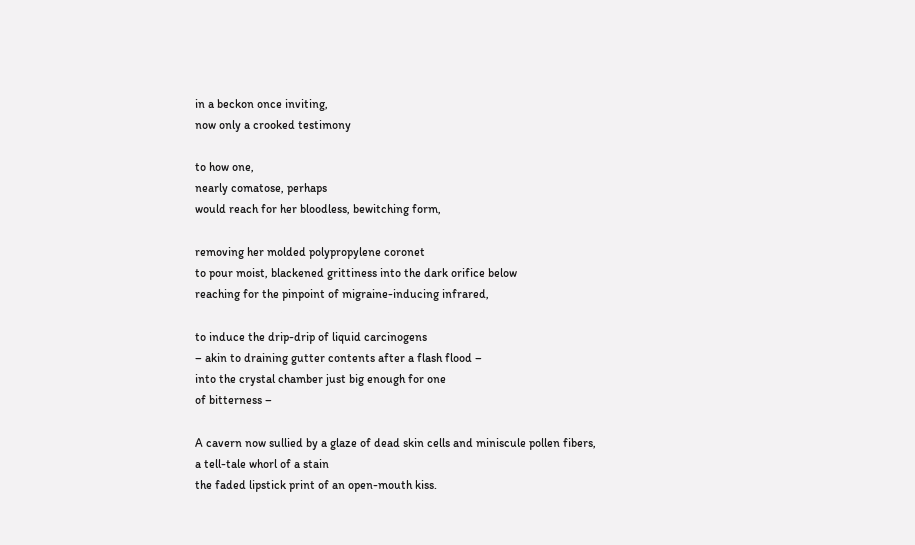in a beckon once inviting,
now only a crooked testimony

to how one,
nearly comatose, perhaps
would reach for her bloodless, bewitching form,

removing her molded polypropylene coronet
to pour moist, blackened grittiness into the dark orifice below
reaching for the pinpoint of migraine-inducing infrared,

to induce the drip-drip of liquid carcinogens
– akin to draining gutter contents after a flash flood –
into the crystal chamber just big enough for one
of bitterness –

A cavern now sullied by a glaze of dead skin cells and miniscule pollen fibers,
a tell-tale whorl of a stain
the faded lipstick print of an open-mouth kiss.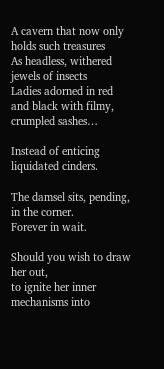A cavern that now only holds such treasures
As headless, withered jewels of insects
Ladies adorned in red and black with filmy, crumpled sashes…

Instead of enticing liquidated cinders.

The damsel sits, pending, in the corner.
Forever in wait.

Should you wish to draw her out,
to ignite her inner mechanisms into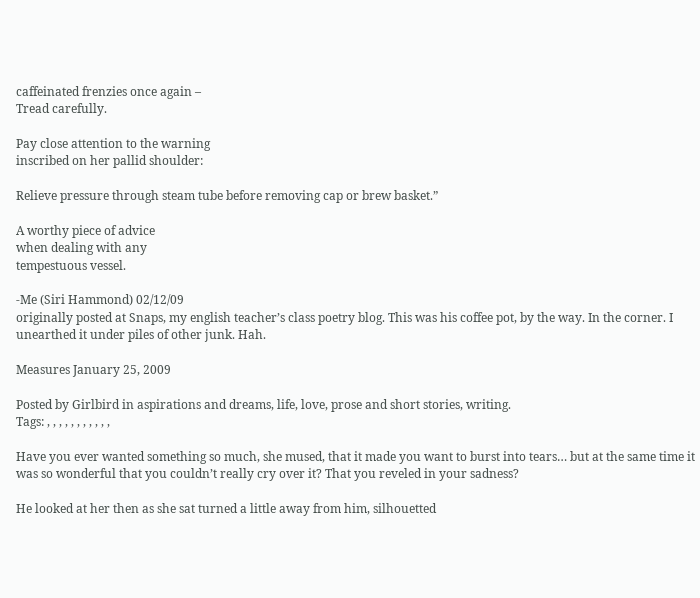caffeinated frenzies once again –
Tread carefully.

Pay close attention to the warning
inscribed on her pallid shoulder:

Relieve pressure through steam tube before removing cap or brew basket.”

A worthy piece of advice
when dealing with any
tempestuous vessel.

-Me (Siri Hammond) 02/12/09
originally posted at Snaps, my english teacher’s class poetry blog. This was his coffee pot, by the way. In the corner. I unearthed it under piles of other junk. Hah.

Measures January 25, 2009

Posted by Girlbird in aspirations and dreams, life, love, prose and short stories, writing.
Tags: , , , , , , , , , , ,

Have you ever wanted something so much, she mused, that it made you want to burst into tears… but at the same time it was so wonderful that you couldn’t really cry over it? That you reveled in your sadness?

He looked at her then as she sat turned a little away from him, silhouetted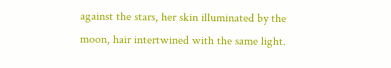against the stars, her skin illuminated by the moon, hair intertwined with the same light.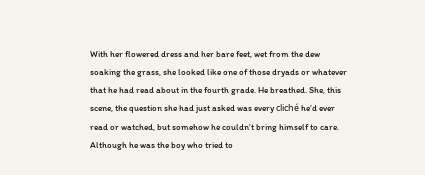With her flowered dress and her bare feet, wet from the dew soaking the grass, she looked like one of those dryads or whatever that he had read about in the fourth grade. He breathed. She, this scene, the question she had just asked was every cliché he’d ever read or watched, but somehow he couldn’t bring himself to care. Although he was the boy who tried to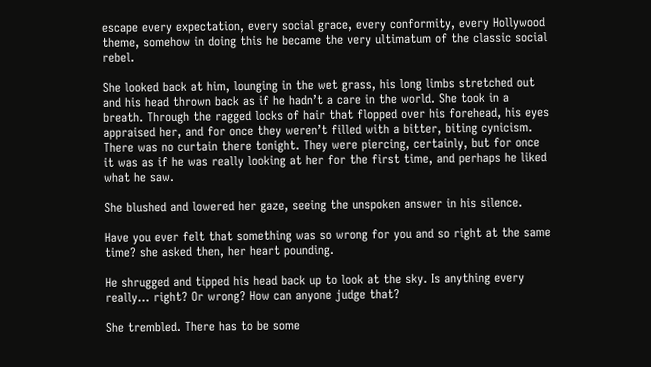escape every expectation, every social grace, every conformity, every Hollywood theme, somehow in doing this he became the very ultimatum of the classic social rebel.

She looked back at him, lounging in the wet grass, his long limbs stretched out and his head thrown back as if he hadn’t a care in the world. She took in a breath. Through the ragged locks of hair that flopped over his forehead, his eyes appraised her, and for once they weren’t filled with a bitter, biting cynicism. There was no curtain there tonight. They were piercing, certainly, but for once it was as if he was really looking at her for the first time, and perhaps he liked what he saw.

She blushed and lowered her gaze, seeing the unspoken answer in his silence.

Have you ever felt that something was so wrong for you and so right at the same time? she asked then, her heart pounding.

He shrugged and tipped his head back up to look at the sky. Is anything every really… right? Or wrong? How can anyone judge that?

She trembled. There has to be some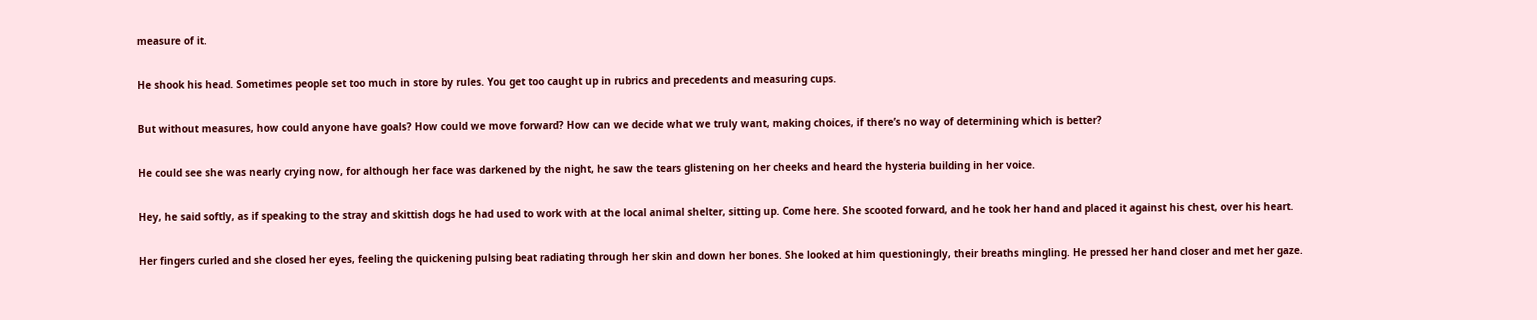measure of it.

He shook his head. Sometimes people set too much in store by rules. You get too caught up in rubrics and precedents and measuring cups.

But without measures, how could anyone have goals? How could we move forward? How can we decide what we truly want, making choices, if there’s no way of determining which is better?

He could see she was nearly crying now, for although her face was darkened by the night, he saw the tears glistening on her cheeks and heard the hysteria building in her voice.

Hey, he said softly, as if speaking to the stray and skittish dogs he had used to work with at the local animal shelter, sitting up. Come here. She scooted forward, and he took her hand and placed it against his chest, over his heart.

Her fingers curled and she closed her eyes, feeling the quickening pulsing beat radiating through her skin and down her bones. She looked at him questioningly, their breaths mingling. He pressed her hand closer and met her gaze.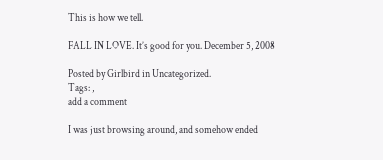This is how we tell.

FALL IN LOVE. It’s good for you. December 5, 2008

Posted by Girlbird in Uncategorized.
Tags: ,
add a comment

I was just browsing around, and somehow ended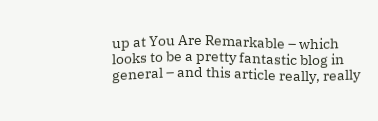up at You Are Remarkable – which looks to be a pretty fantastic blog in general – and this article really, really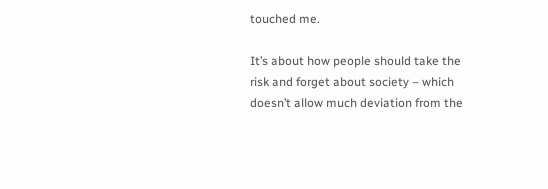touched me.

It’s about how people should take the risk and forget about society – which doesn’t allow much deviation from the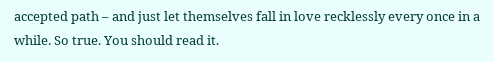accepted path – and just let themselves fall in love recklessly every once in a while. So true. You should read it.